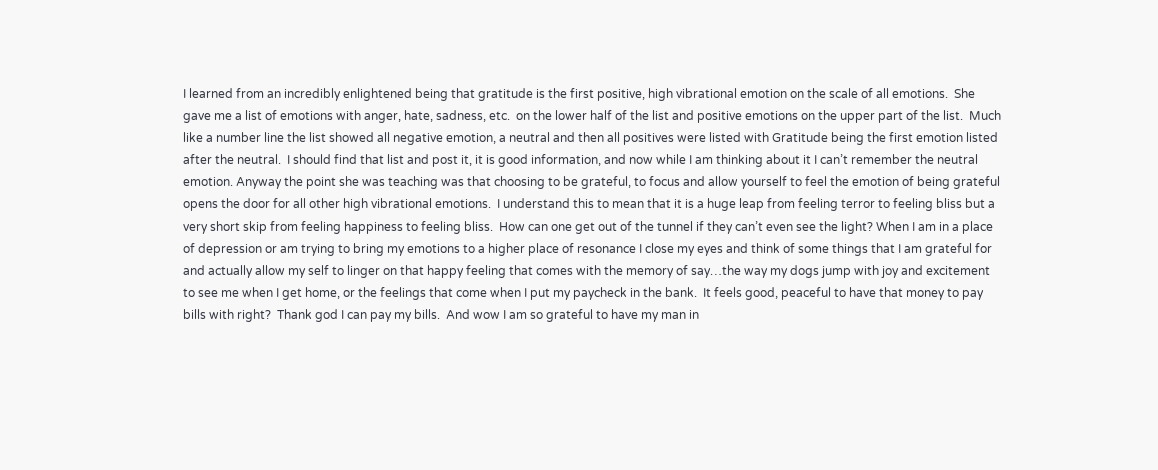I learned from an incredibly enlightened being that gratitude is the first positive, high vibrational emotion on the scale of all emotions.  She gave me a list of emotions with anger, hate, sadness, etc.  on the lower half of the list and positive emotions on the upper part of the list.  Much like a number line the list showed all negative emotion, a neutral and then all positives were listed with Gratitude being the first emotion listed after the neutral.  I should find that list and post it, it is good information, and now while I am thinking about it I can’t remember the neutral emotion. Anyway the point she was teaching was that choosing to be grateful, to focus and allow yourself to feel the emotion of being grateful opens the door for all other high vibrational emotions.  I understand this to mean that it is a huge leap from feeling terror to feeling bliss but a very short skip from feeling happiness to feeling bliss.  How can one get out of the tunnel if they can’t even see the light? When I am in a place of depression or am trying to bring my emotions to a higher place of resonance I close my eyes and think of some things that I am grateful for and actually allow my self to linger on that happy feeling that comes with the memory of say…the way my dogs jump with joy and excitement to see me when I get home, or the feelings that come when I put my paycheck in the bank.  It feels good, peaceful to have that money to pay bills with right?  Thank god I can pay my bills.  And wow I am so grateful to have my man in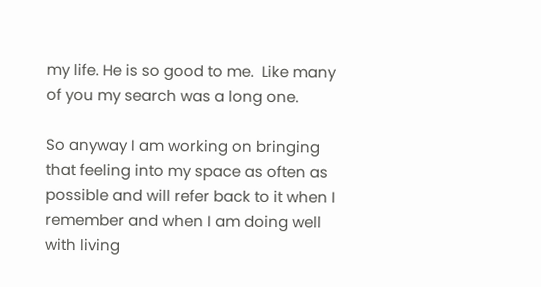my life. He is so good to me.  Like many of you my search was a long one.

So anyway I am working on bringing that feeling into my space as often as possible and will refer back to it when I remember and when I am doing well with living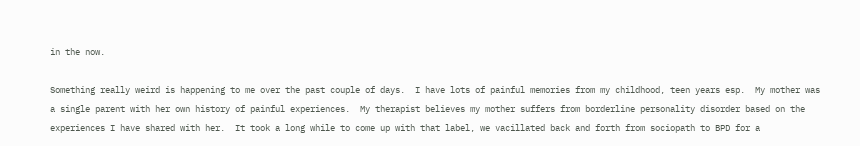in the now.

Something really weird is happening to me over the past couple of days.  I have lots of painful memories from my childhood, teen years esp.  My mother was a single parent with her own history of painful experiences.  My therapist believes my mother suffers from borderline personality disorder based on the experiences I have shared with her.  It took a long while to come up with that label, we vacillated back and forth from sociopath to BPD for a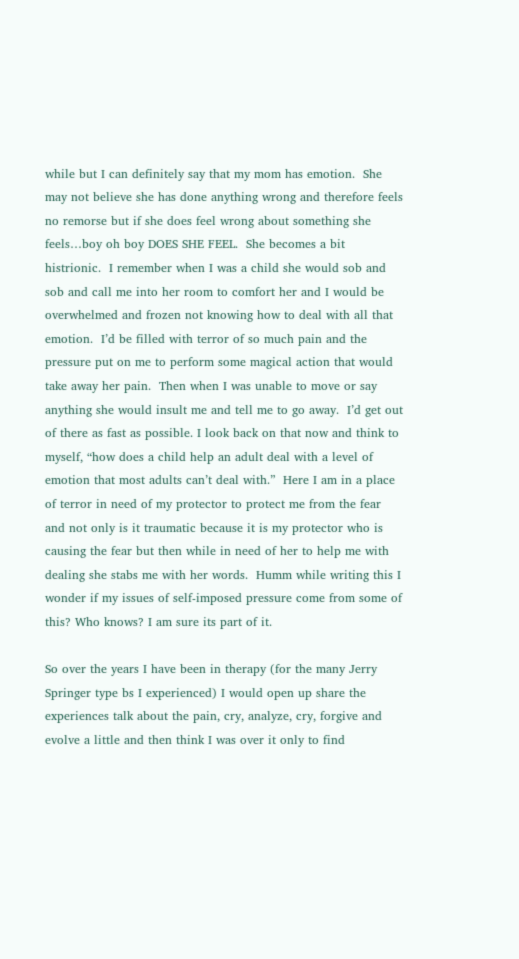while but I can definitely say that my mom has emotion.  She may not believe she has done anything wrong and therefore feels no remorse but if she does feel wrong about something she feels…boy oh boy DOES SHE FEEL.  She becomes a bit histrionic.  I remember when I was a child she would sob and sob and call me into her room to comfort her and I would be overwhelmed and frozen not knowing how to deal with all that emotion.  I’d be filled with terror of so much pain and the pressure put on me to perform some magical action that would take away her pain.  Then when I was unable to move or say anything she would insult me and tell me to go away.  I’d get out of there as fast as possible. I look back on that now and think to myself, “how does a child help an adult deal with a level of emotion that most adults can’t deal with.”  Here I am in a place of terror in need of my protector to protect me from the fear and not only is it traumatic because it is my protector who is causing the fear but then while in need of her to help me with dealing she stabs me with her words.  Humm while writing this I wonder if my issues of self-imposed pressure come from some of this? Who knows? I am sure its part of it.

So over the years I have been in therapy (for the many Jerry Springer type bs I experienced) I would open up share the experiences talk about the pain, cry, analyze, cry, forgive and evolve a little and then think I was over it only to find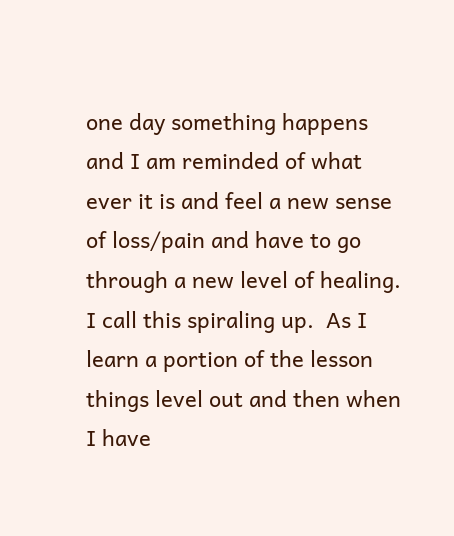one day something happens and I am reminded of what ever it is and feel a new sense of loss/pain and have to go through a new level of healing.  I call this spiraling up.  As I learn a portion of the lesson things level out and then when I have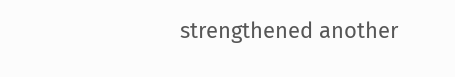strengthened another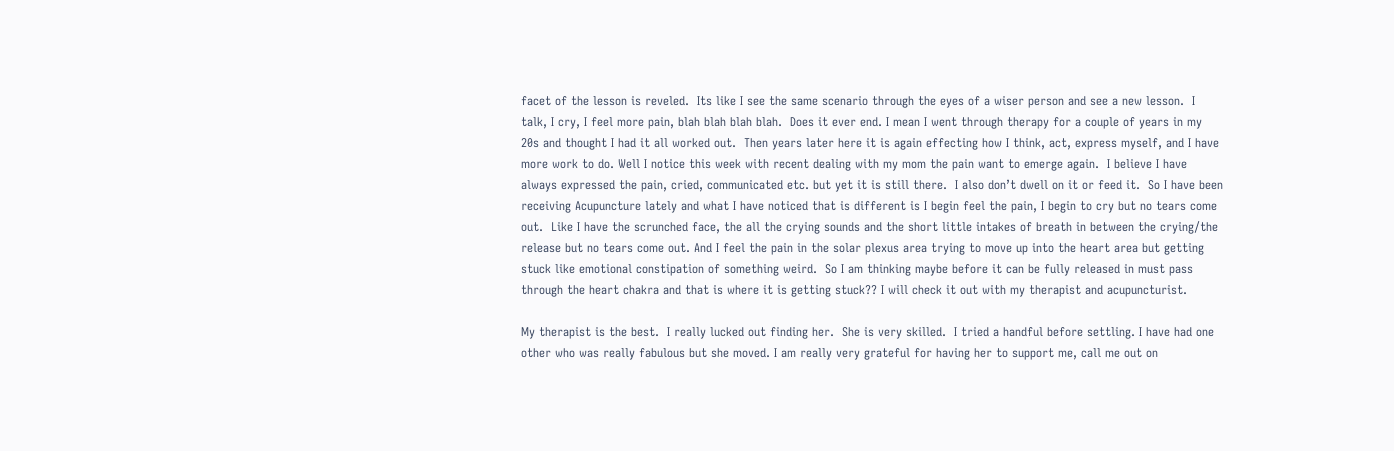facet of the lesson is reveled.  Its like I see the same scenario through the eyes of a wiser person and see a new lesson.  I talk, I cry, I feel more pain, blah blah blah blah.  Does it ever end. I mean I went through therapy for a couple of years in my 20s and thought I had it all worked out.  Then years later here it is again effecting how I think, act, express myself, and I have more work to do. Well I notice this week with recent dealing with my mom the pain want to emerge again.  I believe I have always expressed the pain, cried, communicated etc. but yet it is still there.  I also don’t dwell on it or feed it.  So I have been receiving Acupuncture lately and what I have noticed that is different is I begin feel the pain, I begin to cry but no tears come out.  Like I have the scrunched face, the all the crying sounds and the short little intakes of breath in between the crying/the release but no tears come out. And I feel the pain in the solar plexus area trying to move up into the heart area but getting stuck like emotional constipation of something weird.  So I am thinking maybe before it can be fully released in must pass through the heart chakra and that is where it is getting stuck?? I will check it out with my therapist and acupuncturist.

My therapist is the best.  I really lucked out finding her.  She is very skilled.  I tried a handful before settling. I have had one other who was really fabulous but she moved. I am really very grateful for having her to support me, call me out on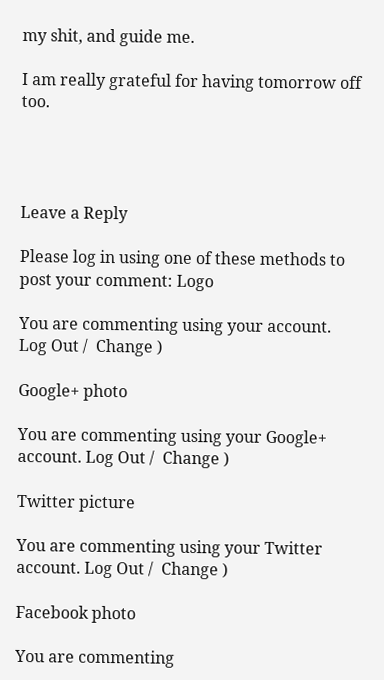my shit, and guide me.

I am really grateful for having tomorrow off too.




Leave a Reply

Please log in using one of these methods to post your comment: Logo

You are commenting using your account. Log Out /  Change )

Google+ photo

You are commenting using your Google+ account. Log Out /  Change )

Twitter picture

You are commenting using your Twitter account. Log Out /  Change )

Facebook photo

You are commenting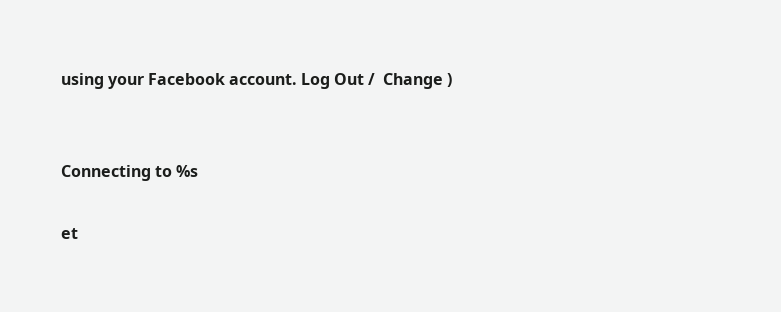using your Facebook account. Log Out /  Change )


Connecting to %s

et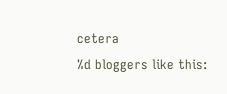cetera
%d bloggers like this: